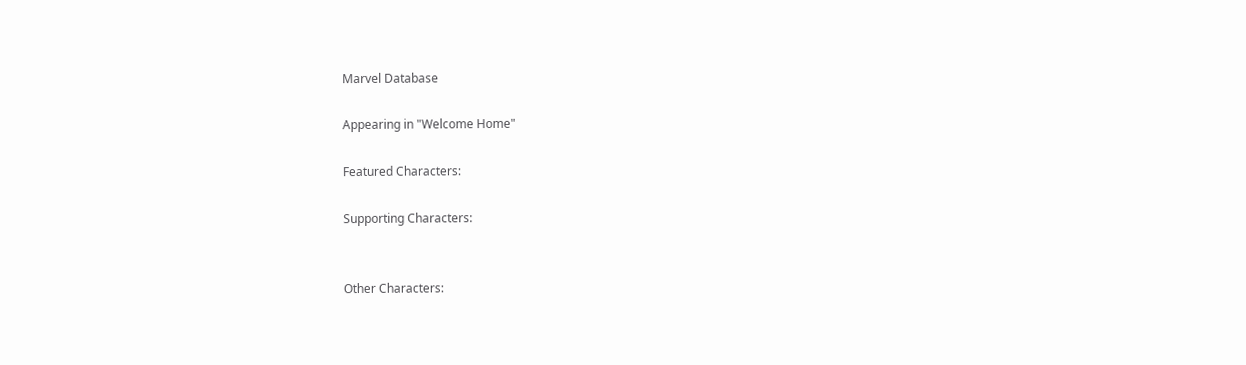Marvel Database

Appearing in "Welcome Home"

Featured Characters:

Supporting Characters:


Other Characters: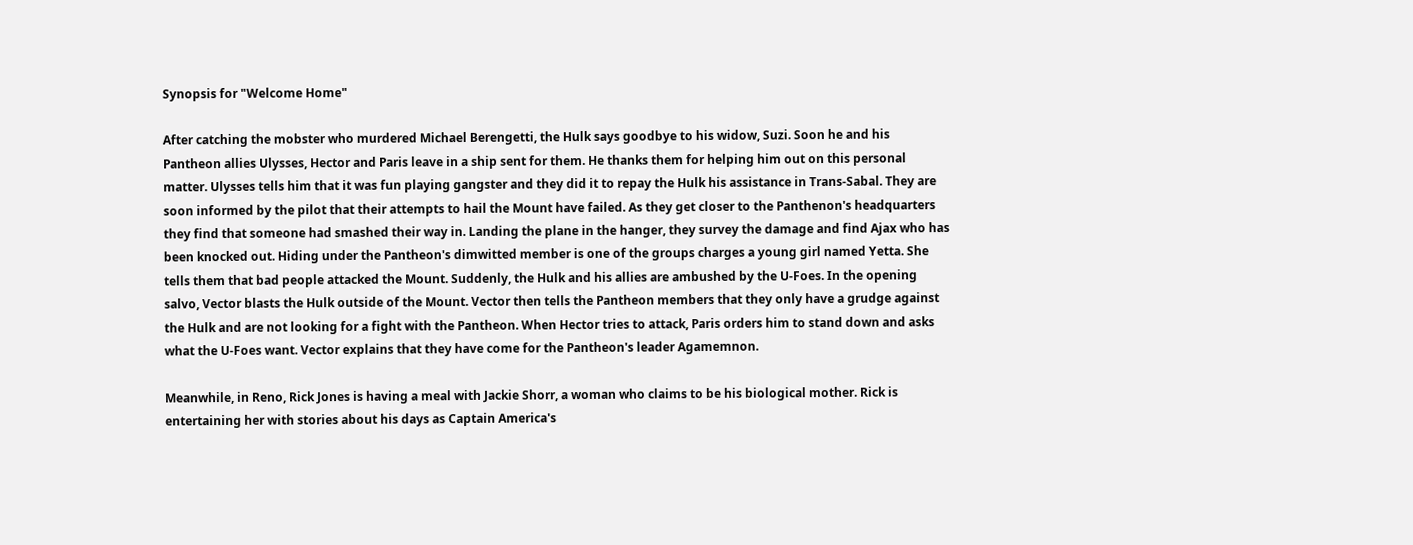Synopsis for "Welcome Home"

After catching the mobster who murdered Michael Berengetti, the Hulk says goodbye to his widow, Suzi. Soon he and his Pantheon allies Ulysses, Hector and Paris leave in a ship sent for them. He thanks them for helping him out on this personal matter. Ulysses tells him that it was fun playing gangster and they did it to repay the Hulk his assistance in Trans-Sabal. They are soon informed by the pilot that their attempts to hail the Mount have failed. As they get closer to the Panthenon's headquarters they find that someone had smashed their way in. Landing the plane in the hanger, they survey the damage and find Ajax who has been knocked out. Hiding under the Pantheon's dimwitted member is one of the groups charges a young girl named Yetta. She tells them that bad people attacked the Mount. Suddenly, the Hulk and his allies are ambushed by the U-Foes. In the opening salvo, Vector blasts the Hulk outside of the Mount. Vector then tells the Pantheon members that they only have a grudge against the Hulk and are not looking for a fight with the Pantheon. When Hector tries to attack, Paris orders him to stand down and asks what the U-Foes want. Vector explains that they have come for the Pantheon's leader Agamemnon.

Meanwhile, in Reno, Rick Jones is having a meal with Jackie Shorr, a woman who claims to be his biological mother. Rick is entertaining her with stories about his days as Captain America's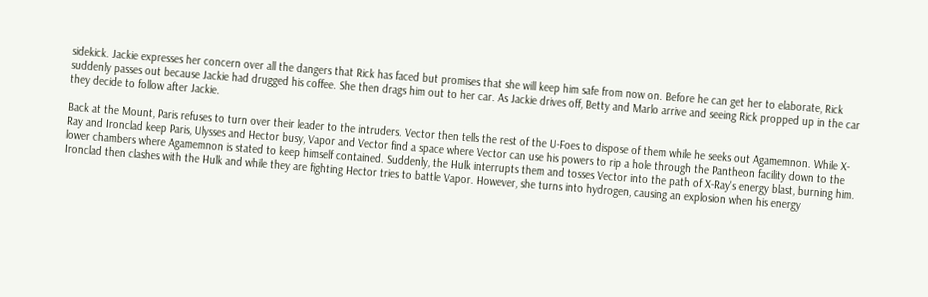sidekick. Jackie expresses her concern over all the dangers that Rick has faced but promises that she will keep him safe from now on. Before he can get her to elaborate, Rick suddenly passes out because Jackie had drugged his coffee. She then drags him out to her car. As Jackie drives off, Betty and Marlo arrive and seeing Rick propped up in the car they decide to follow after Jackie.

Back at the Mount, Paris refuses to turn over their leader to the intruders. Vector then tells the rest of the U-Foes to dispose of them while he seeks out Agamemnon. While X-Ray and Ironclad keep Paris, Ulysses and Hector busy, Vapor and Vector find a space where Vector can use his powers to rip a hole through the Pantheon facility down to the lower chambers where Agamemnon is stated to keep himself contained. Suddenly, the Hulk interrupts them and tosses Vector into the path of X-Ray's energy blast, burning him. Ironclad then clashes with the Hulk and while they are fighting Hector tries to battle Vapor. However, she turns into hydrogen, causing an explosion when his energy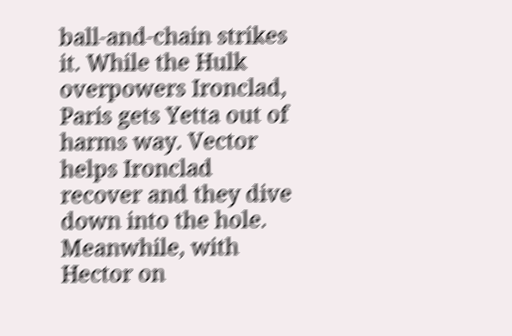ball-and-chain strikes it. While the Hulk overpowers Ironclad, Paris gets Yetta out of harms way. Vector helps Ironclad recover and they dive down into the hole. Meanwhile, with Hector on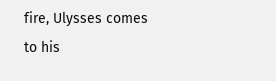fire, Ulysses comes to his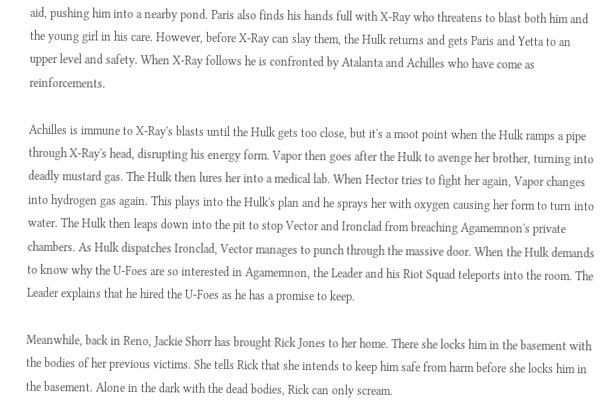aid, pushing him into a nearby pond. Paris also finds his hands full with X-Ray who threatens to blast both him and the young girl in his care. However, before X-Ray can slay them, the Hulk returns and gets Paris and Yetta to an upper level and safety. When X-Ray follows he is confronted by Atalanta and Achilles who have come as reinforcements.

Achilles is immune to X-Ray's blasts until the Hulk gets too close, but it's a moot point when the Hulk ramps a pipe through X-Ray's head, disrupting his energy form. Vapor then goes after the Hulk to avenge her brother, turning into deadly mustard gas. The Hulk then lures her into a medical lab. When Hector tries to fight her again, Vapor changes into hydrogen gas again. This plays into the Hulk's plan and he sprays her with oxygen causing her form to turn into water. The Hulk then leaps down into the pit to stop Vector and Ironclad from breaching Agamemnon's private chambers. As Hulk dispatches Ironclad, Vector manages to punch through the massive door. When the Hulk demands to know why the U-Foes are so interested in Agamemnon, the Leader and his Riot Squad teleports into the room. The Leader explains that he hired the U-Foes as he has a promise to keep.

Meanwhile, back in Reno, Jackie Shorr has brought Rick Jones to her home. There she locks him in the basement with the bodies of her previous victims. She tells Rick that she intends to keep him safe from harm before she locks him in the basement. Alone in the dark with the dead bodies, Rick can only scream.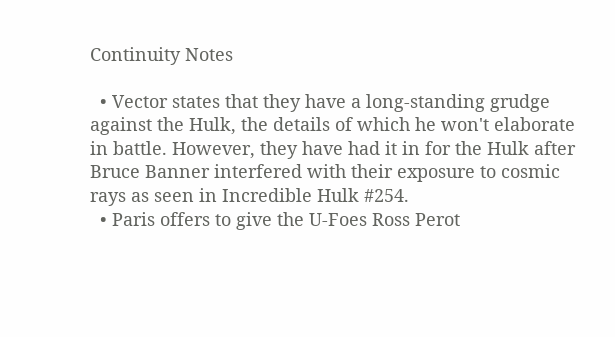Continuity Notes

  • Vector states that they have a long-standing grudge against the Hulk, the details of which he won't elaborate in battle. However, they have had it in for the Hulk after Bruce Banner interfered with their exposure to cosmic rays as seen in Incredible Hulk #254.
  • Paris offers to give the U-Foes Ross Perot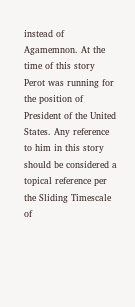instead of Agamemnon. At the time of this story Perot was running for the position of President of the United States. Any reference to him in this story should be considered a topical reference per the Sliding Timescale of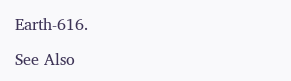Earth-616.

See Also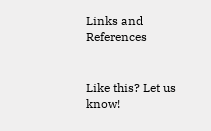Links and References


Like this? Let us know!